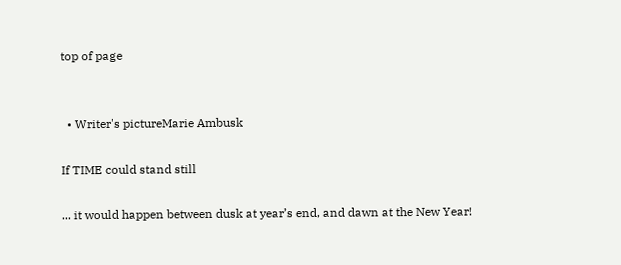top of page


  • Writer's pictureMarie Ambusk

If TIME could stand still

... it would happen between dusk at year’s end, and dawn at the New Year!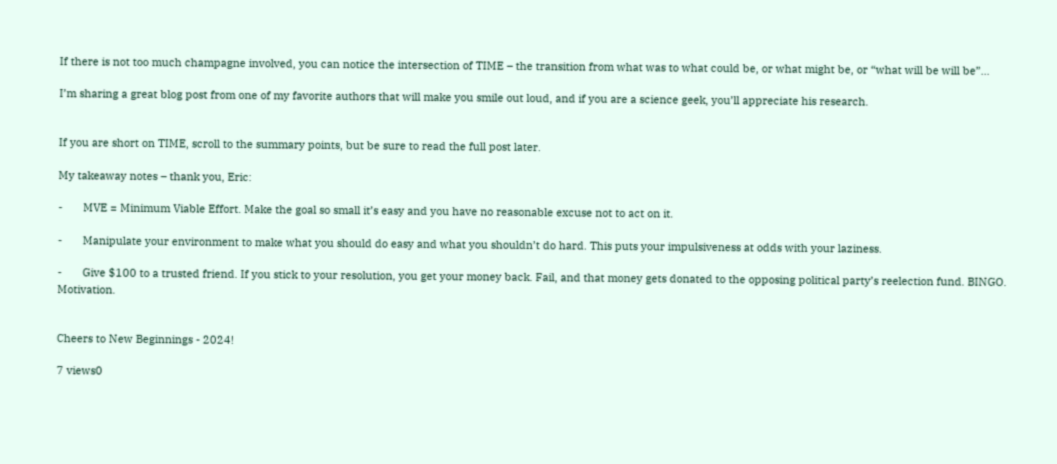If there is not too much champagne involved, you can notice the intersection of TIME – the transition from what was to what could be, or what might be, or “what will be will be”…

I’m sharing a great blog post from one of my favorite authors that will make you smile out loud, and if you are a science geek, you’ll appreciate his research.


If you are short on TIME, scroll to the summary points, but be sure to read the full post later.

My takeaway notes – thank you, Eric:

-       MVE = Minimum Viable Effort. Make the goal so small it’s easy and you have no reasonable excuse not to act on it.

-       Manipulate your environment to make what you should do easy and what you shouldn’t do hard. This puts your impulsiveness at odds with your laziness.

-       Give $100 to a trusted friend. If you stick to your resolution, you get your money back. Fail, and that money gets donated to the opposing political party’s reelection fund. BINGO. Motivation.


Cheers to New Beginnings - 2024!

7 views0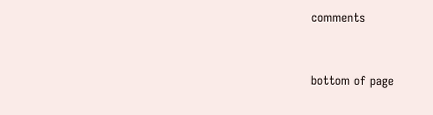comments


bottom of page